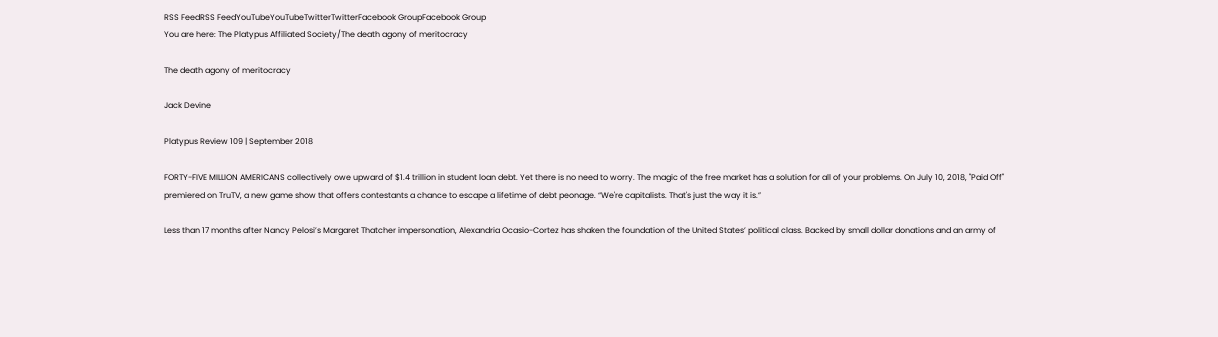RSS FeedRSS FeedYouTubeYouTubeTwitterTwitterFacebook GroupFacebook Group
You are here: The Platypus Affiliated Society/The death agony of meritocracy

The death agony of meritocracy

Jack Devine

Platypus Review 109 | September 2018

FORTY-FIVE MILLION AMERICANS collectively owe upward of $1.4 trillion in student loan debt. Yet there is no need to worry. The magic of the free market has a solution for all of your problems. On July 10, 2018, "Paid Off" premiered on TruTV, a new game show that offers contestants a chance to escape a lifetime of debt peonage. “We're capitalists. That's just the way it is.”

Less than 17 months after Nancy Pelosi’s Margaret Thatcher impersonation, Alexandria Ocasio-Cortez has shaken the foundation of the United States’ political class. Backed by small dollar donations and an army of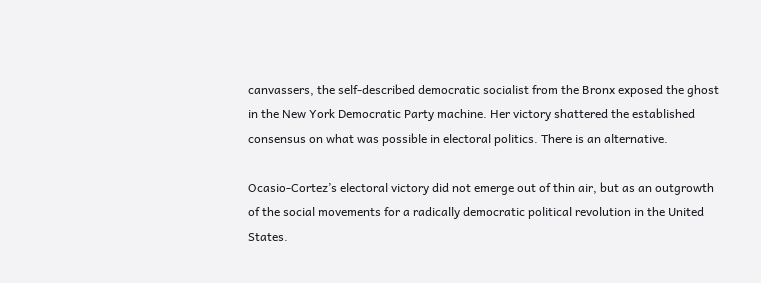canvassers, the self-described democratic socialist from the Bronx exposed the ghost in the New York Democratic Party machine. Her victory shattered the established consensus on what was possible in electoral politics. There is an alternative.

Ocasio-Cortez’s electoral victory did not emerge out of thin air, but as an outgrowth of the social movements for a radically democratic political revolution in the United States.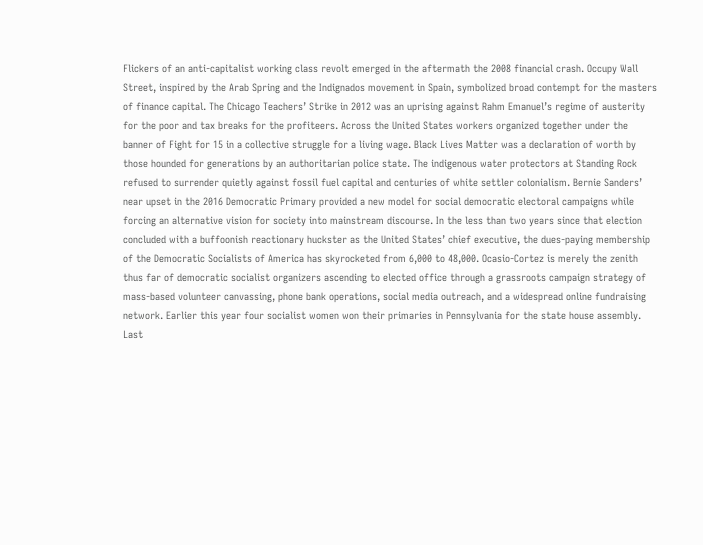Flickers of an anti-capitalist working class revolt emerged in the aftermath the 2008 financial crash. Occupy Wall Street, inspired by the Arab Spring and the Indignados movement in Spain, symbolized broad contempt for the masters of finance capital. The Chicago Teachers’ Strike in 2012 was an uprising against Rahm Emanuel’s regime of austerity for the poor and tax breaks for the profiteers. Across the United States workers organized together under the banner of Fight for 15 in a collective struggle for a living wage. Black Lives Matter was a declaration of worth by those hounded for generations by an authoritarian police state. The indigenous water protectors at Standing Rock refused to surrender quietly against fossil fuel capital and centuries of white settler colonialism. Bernie Sanders’ near upset in the 2016 Democratic Primary provided a new model for social democratic electoral campaigns while forcing an alternative vision for society into mainstream discourse. In the less than two years since that election concluded with a buffoonish reactionary huckster as the United States’ chief executive, the dues-paying membership of the Democratic Socialists of America has skyrocketed from 6,000 to 48,000. Ocasio-Cortez is merely the zenith thus far of democratic socialist organizers ascending to elected office through a grassroots campaign strategy of mass-based volunteer canvassing, phone bank operations, social media outreach, and a widespread online fundraising network. Earlier this year four socialist women won their primaries in Pennsylvania for the state house assembly. Last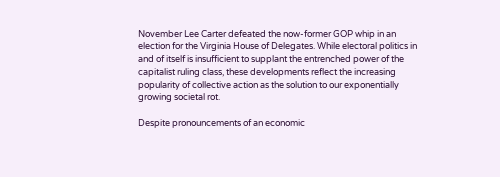November Lee Carter defeated the now-former GOP whip in an election for the Virginia House of Delegates. While electoral politics in and of itself is insufficient to supplant the entrenched power of the capitalist ruling class, these developments reflect the increasing popularity of collective action as the solution to our exponentially growing societal rot.

Despite pronouncements of an economic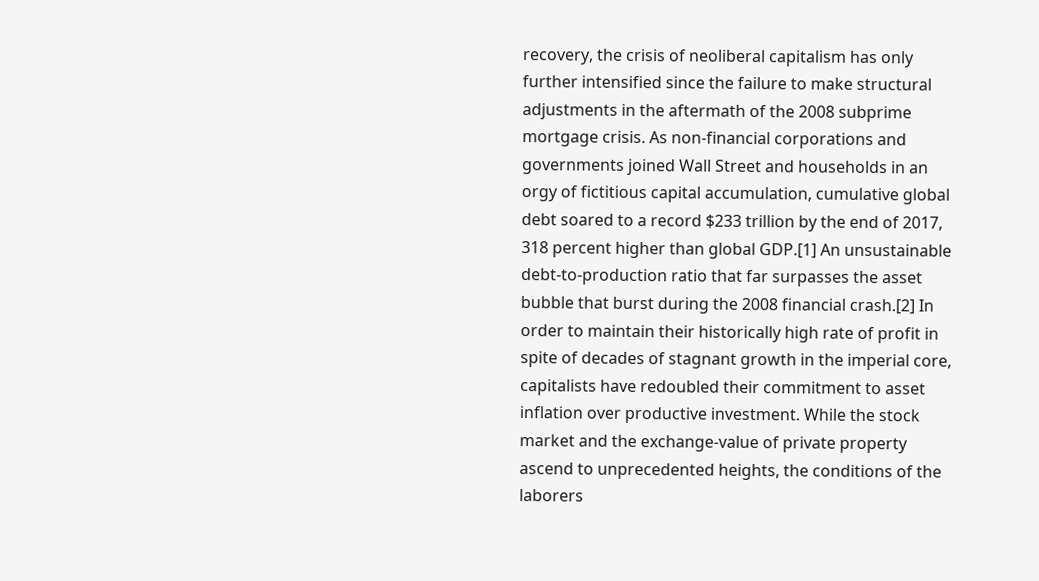recovery, the crisis of neoliberal capitalism has only further intensified since the failure to make structural adjustments in the aftermath of the 2008 subprime mortgage crisis. As non-financial corporations and governments joined Wall Street and households in an orgy of fictitious capital accumulation, cumulative global debt soared to a record $233 trillion by the end of 2017, 318 percent higher than global GDP.[1] An unsustainable debt-to-production ratio that far surpasses the asset bubble that burst during the 2008 financial crash.[2] In order to maintain their historically high rate of profit in spite of decades of stagnant growth in the imperial core, capitalists have redoubled their commitment to asset inflation over productive investment. While the stock market and the exchange-value of private property ascend to unprecedented heights, the conditions of the laborers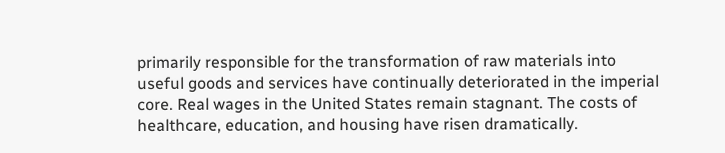primarily responsible for the transformation of raw materials into useful goods and services have continually deteriorated in the imperial core. Real wages in the United States remain stagnant. The costs of healthcare, education, and housing have risen dramatically.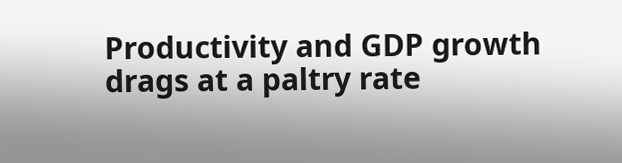Productivity and GDP growth drags at a paltry rate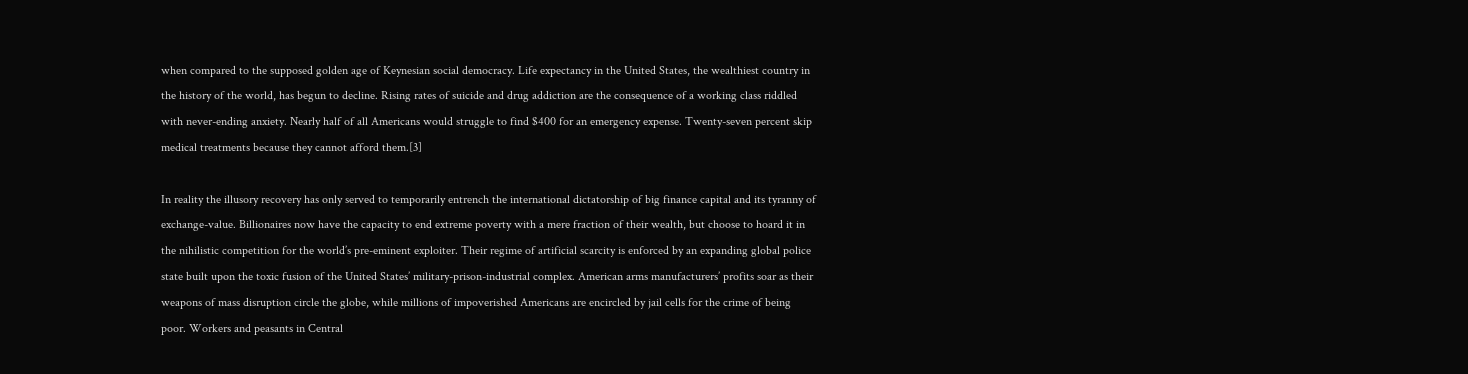when compared to the supposed golden age of Keynesian social democracy. Life expectancy in the United States, the wealthiest country in the history of the world, has begun to decline. Rising rates of suicide and drug addiction are the consequence of a working class riddled with never-ending anxiety. Nearly half of all Americans would struggle to find $400 for an emergency expense. Twenty-seven percent skip medical treatments because they cannot afford them.[3]

In reality the illusory recovery has only served to temporarily entrench the international dictatorship of big finance capital and its tyranny of exchange-value. Billionaires now have the capacity to end extreme poverty with a mere fraction of their wealth, but choose to hoard it in the nihilistic competition for the world’s pre-eminent exploiter. Their regime of artificial scarcity is enforced by an expanding global police state built upon the toxic fusion of the United States’ military-prison-industrial complex. American arms manufacturers’ profits soar as their weapons of mass disruption circle the globe, while millions of impoverished Americans are encircled by jail cells for the crime of being poor. Workers and peasants in Central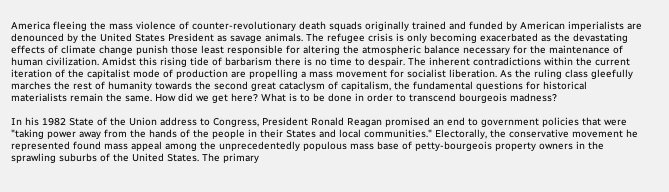America fleeing the mass violence of counter-revolutionary death squads originally trained and funded by American imperialists are denounced by the United States President as savage animals. The refugee crisis is only becoming exacerbated as the devastating effects of climate change punish those least responsible for altering the atmospheric balance necessary for the maintenance of human civilization. Amidst this rising tide of barbarism there is no time to despair. The inherent contradictions within the current iteration of the capitalist mode of production are propelling a mass movement for socialist liberation. As the ruling class gleefully marches the rest of humanity towards the second great cataclysm of capitalism, the fundamental questions for historical materialists remain the same. How did we get here? What is to be done in order to transcend bourgeois madness?

In his 1982 State of the Union address to Congress, President Ronald Reagan promised an end to government policies that were "taking power away from the hands of the people in their States and local communities." Electorally, the conservative movement he represented found mass appeal among the unprecedentedly populous mass base of petty-bourgeois property owners in the sprawling suburbs of the United States. The primary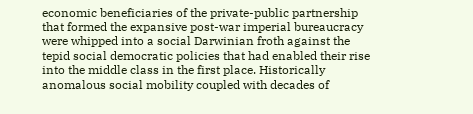economic beneficiaries of the private-public partnership that formed the expansive post-war imperial bureaucracy were whipped into a social Darwinian froth against the tepid social democratic policies that had enabled their rise into the middle class in the first place. Historically anomalous social mobility coupled with decades of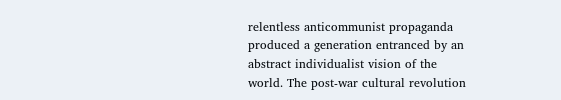relentless anticommunist propaganda produced a generation entranced by an abstract individualist vision of the world. The post-war cultural revolution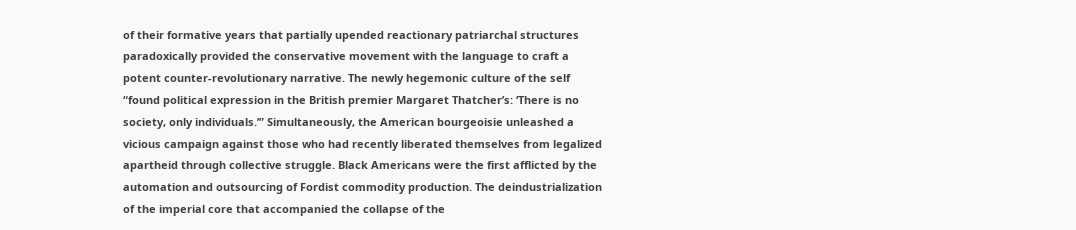of their formative years that partially upended reactionary patriarchal structures paradoxically provided the conservative movement with the language to craft a potent counter-revolutionary narrative. The newly hegemonic culture of the self “found political expression in the British premier Margaret Thatcher’s: ‘There is no society, only individuals.’” Simultaneously, the American bourgeoisie unleashed a vicious campaign against those who had recently liberated themselves from legalized apartheid through collective struggle. Black Americans were the first afflicted by the automation and outsourcing of Fordist commodity production. The deindustrialization of the imperial core that accompanied the collapse of the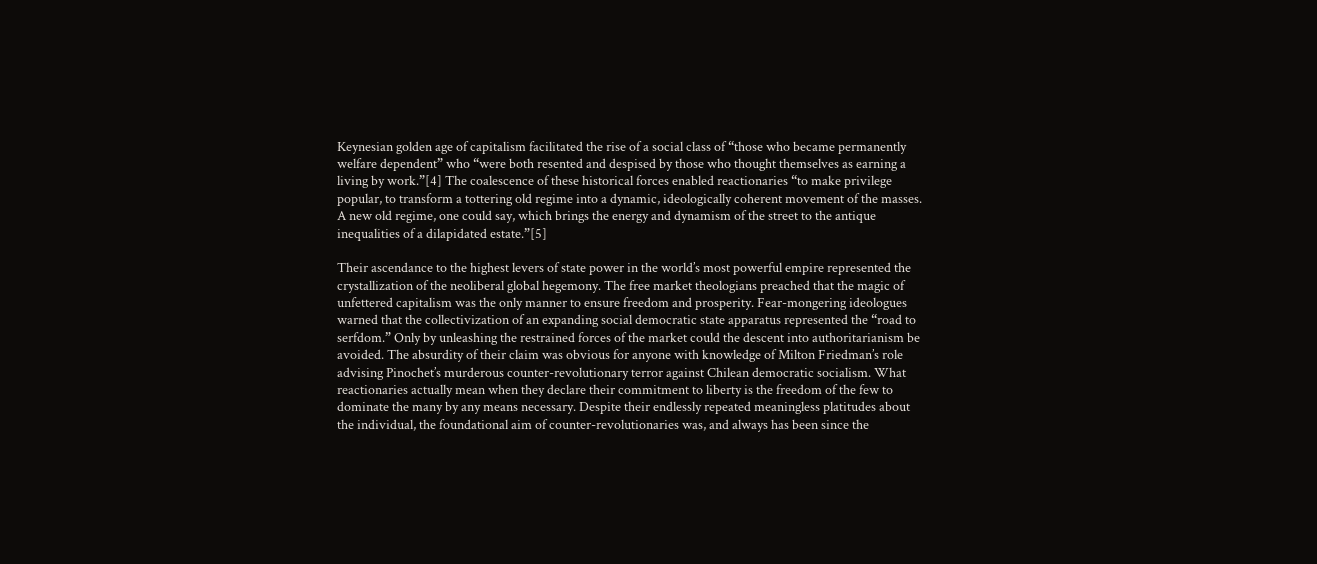Keynesian golden age of capitalism facilitated the rise of a social class of “those who became permanently welfare dependent” who “were both resented and despised by those who thought themselves as earning a living by work.”[4] The coalescence of these historical forces enabled reactionaries “to make privilege popular, to transform a tottering old regime into a dynamic, ideologically coherent movement of the masses. A new old regime, one could say, which brings the energy and dynamism of the street to the antique inequalities of a dilapidated estate.”[5]

Their ascendance to the highest levers of state power in the world’s most powerful empire represented the crystallization of the neoliberal global hegemony. The free market theologians preached that the magic of unfettered capitalism was the only manner to ensure freedom and prosperity. Fear-mongering ideologues warned that the collectivization of an expanding social democratic state apparatus represented the “road to serfdom.” Only by unleashing the restrained forces of the market could the descent into authoritarianism be avoided. The absurdity of their claim was obvious for anyone with knowledge of Milton Friedman’s role advising Pinochet’s murderous counter-revolutionary terror against Chilean democratic socialism. What reactionaries actually mean when they declare their commitment to liberty is the freedom of the few to dominate the many by any means necessary. Despite their endlessly repeated meaningless platitudes about the individual, the foundational aim of counter-revolutionaries was, and always has been since the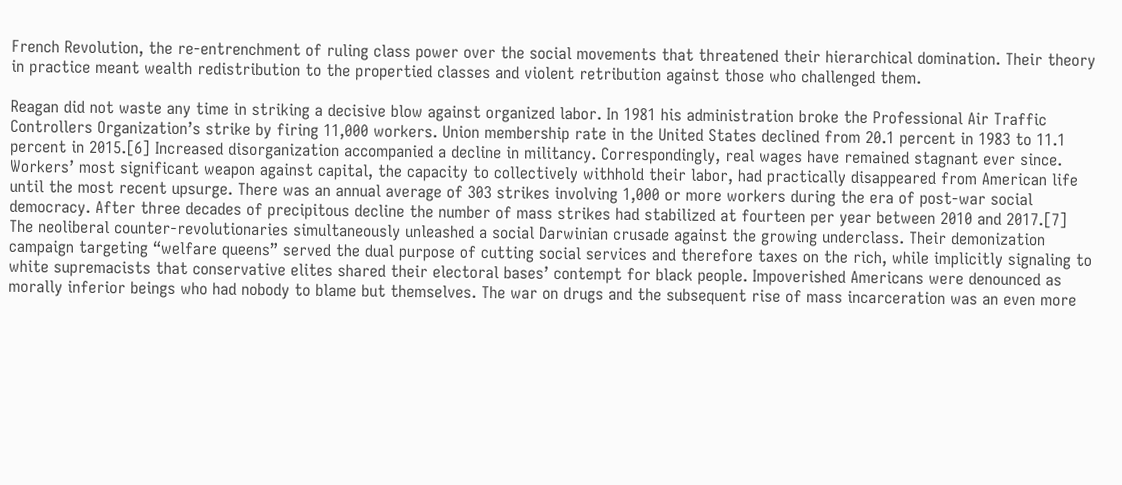French Revolution, the re-entrenchment of ruling class power over the social movements that threatened their hierarchical domination. Their theory in practice meant wealth redistribution to the propertied classes and violent retribution against those who challenged them.

Reagan did not waste any time in striking a decisive blow against organized labor. In 1981 his administration broke the Professional Air Traffic Controllers Organization’s strike by firing 11,000 workers. Union membership rate in the United States declined from 20.1 percent in 1983 to 11.1 percent in 2015.[6] Increased disorganization accompanied a decline in militancy. Correspondingly, real wages have remained stagnant ever since. Workers’ most significant weapon against capital, the capacity to collectively withhold their labor, had practically disappeared from American life until the most recent upsurge. There was an annual average of 303 strikes involving 1,000 or more workers during the era of post-war social democracy. After three decades of precipitous decline the number of mass strikes had stabilized at fourteen per year between 2010 and 2017.[7] The neoliberal counter-revolutionaries simultaneously unleashed a social Darwinian crusade against the growing underclass. Their demonization campaign targeting “welfare queens” served the dual purpose of cutting social services and therefore taxes on the rich, while implicitly signaling to white supremacists that conservative elites shared their electoral bases’ contempt for black people. Impoverished Americans were denounced as morally inferior beings who had nobody to blame but themselves. The war on drugs and the subsequent rise of mass incarceration was an even more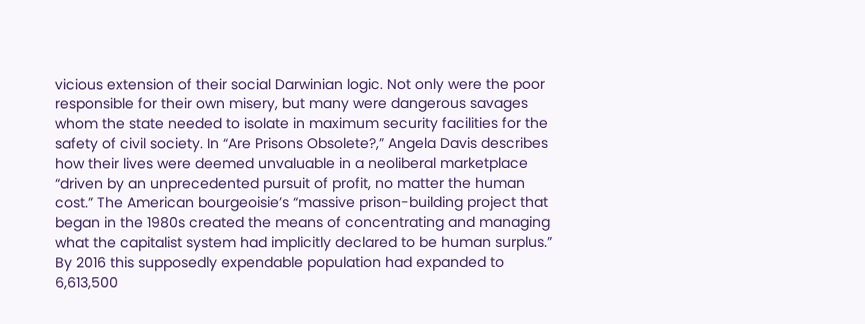vicious extension of their social Darwinian logic. Not only were the poor responsible for their own misery, but many were dangerous savages whom the state needed to isolate in maximum security facilities for the safety of civil society. In “Are Prisons Obsolete?,” Angela Davis describes how their lives were deemed unvaluable in a neoliberal marketplace “driven by an unprecedented pursuit of profit, no matter the human cost.” The American bourgeoisie’s “massive prison-building project that began in the 1980s created the means of concentrating and managing what the capitalist system had implicitly declared to be human surplus.” By 2016 this supposedly expendable population had expanded to 6,613,500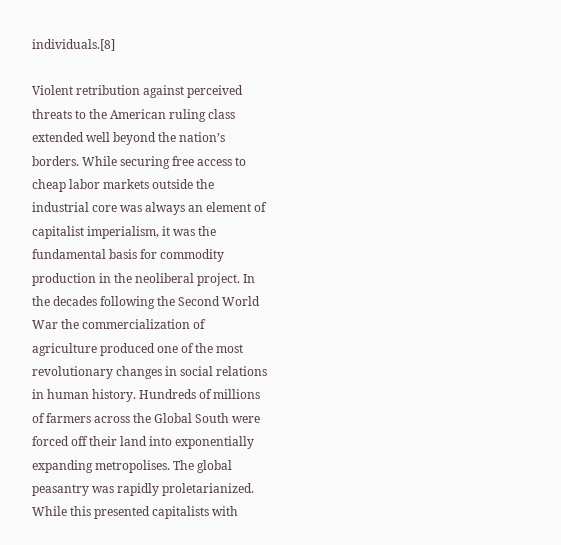individuals.[8]

Violent retribution against perceived threats to the American ruling class extended well beyond the nation’s borders. While securing free access to cheap labor markets outside the industrial core was always an element of capitalist imperialism, it was the fundamental basis for commodity production in the neoliberal project. In the decades following the Second World War the commercialization of agriculture produced one of the most revolutionary changes in social relations in human history. Hundreds of millions of farmers across the Global South were forced off their land into exponentially expanding metropolises. The global peasantry was rapidly proletarianized. While this presented capitalists with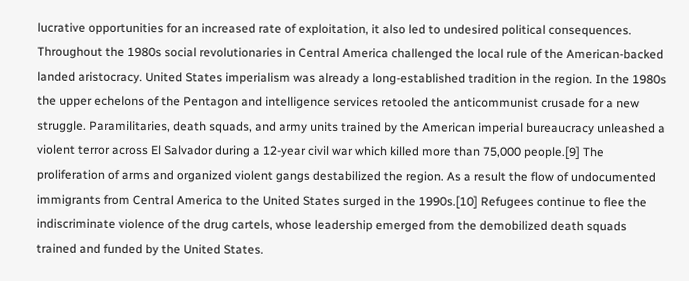lucrative opportunities for an increased rate of exploitation, it also led to undesired political consequences. Throughout the 1980s social revolutionaries in Central America challenged the local rule of the American-backed landed aristocracy. United States imperialism was already a long-established tradition in the region. In the 1980s the upper echelons of the Pentagon and intelligence services retooled the anticommunist crusade for a new struggle. Paramilitaries, death squads, and army units trained by the American imperial bureaucracy unleashed a violent terror across El Salvador during a 12-year civil war which killed more than 75,000 people.[9] The proliferation of arms and organized violent gangs destabilized the region. As a result the flow of undocumented immigrants from Central America to the United States surged in the 1990s.[10] Refugees continue to flee the indiscriminate violence of the drug cartels, whose leadership emerged from the demobilized death squads trained and funded by the United States.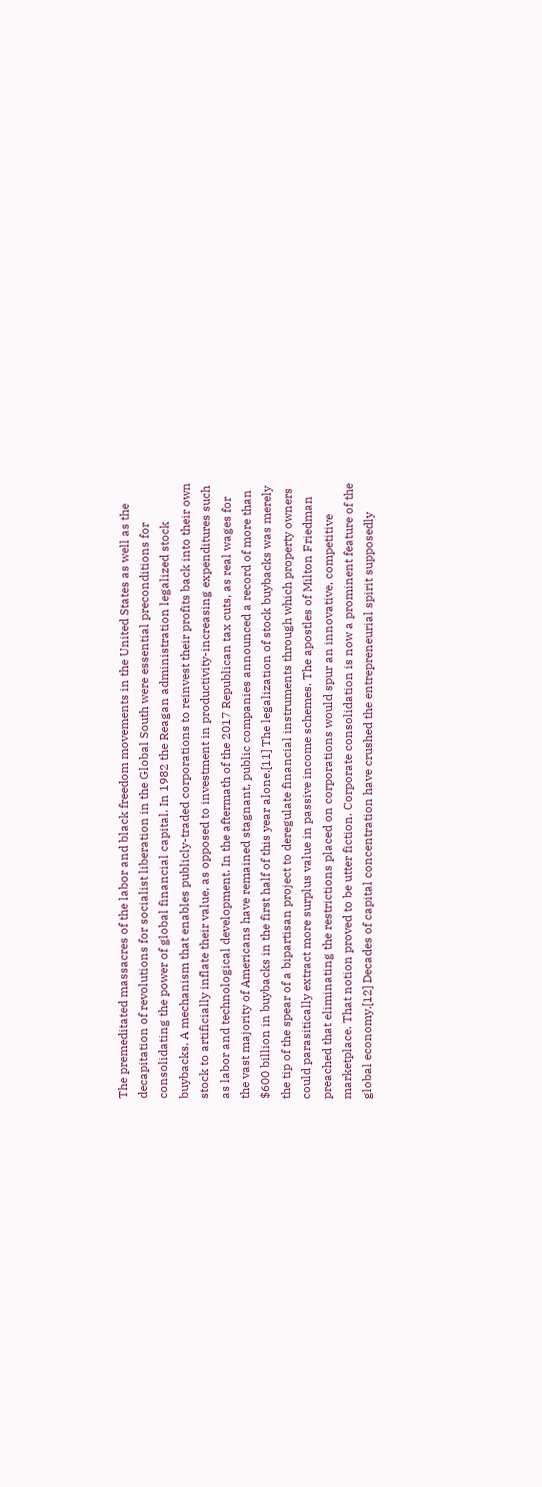The premeditated massacres of the labor and black freedom movements in the United States as well as the decapitation of revolutions for socialist liberation in the Global South were essential preconditions for consolidating the power of global financial capital. In 1982 the Reagan administration legalized stock buybacks. A mechanism that enables publicly-traded corporations to reinvest their profits back into their own stock to artificially inflate their value, as opposed to investment in productivity-increasing expenditures such as labor and technological development. In the aftermath of the 2017 Republican tax cuts, as real wages for the vast majority of Americans have remained stagnant, public companies announced a record of more than $600 billion in buybacks in the first half of this year alone.[11] The legalization of stock buybacks was merely the tip of the spear of a bipartisan project to deregulate financial instruments through which property owners could parasitically extract more surplus value in passive income schemes. The apostles of Milton Friedman preached that eliminating the restrictions placed on corporations would spur an innovative, competitive marketplace. That notion proved to be utter fiction. Corporate consolidation is now a prominent feature of the global economy.[12] Decades of capital concentration have crushed the entrepreneurial spirit supposedly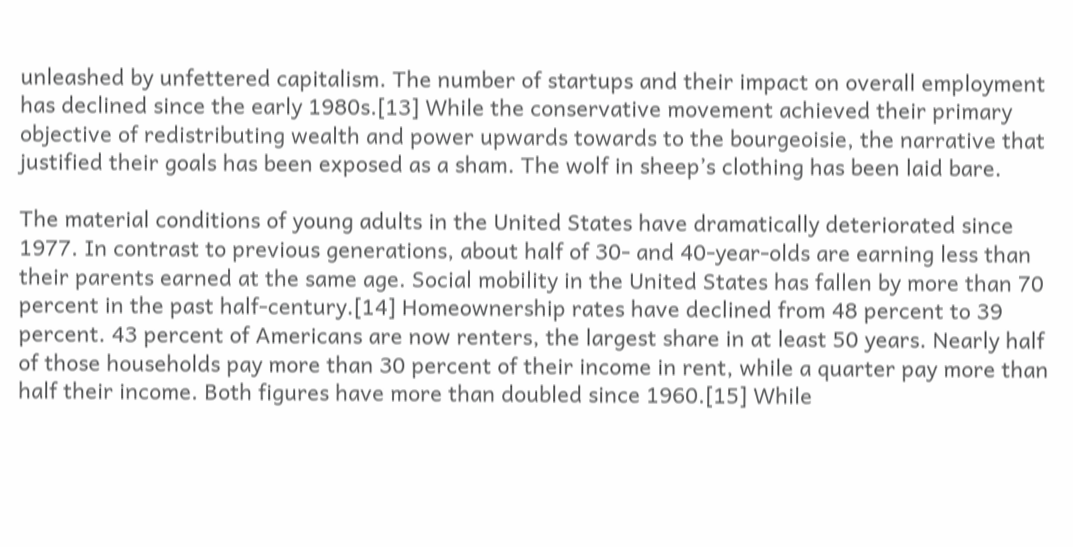unleashed by unfettered capitalism. The number of startups and their impact on overall employment has declined since the early 1980s.[13] While the conservative movement achieved their primary objective of redistributing wealth and power upwards towards to the bourgeoisie, the narrative that justified their goals has been exposed as a sham. The wolf in sheep’s clothing has been laid bare.

The material conditions of young adults in the United States have dramatically deteriorated since 1977. In contrast to previous generations, about half of 30- and 40-year-olds are earning less than their parents earned at the same age. Social mobility in the United States has fallen by more than 70 percent in the past half-century.[14] Homeownership rates have declined from 48 percent to 39 percent. 43 percent of Americans are now renters, the largest share in at least 50 years. Nearly half of those households pay more than 30 percent of their income in rent, while a quarter pay more than half their income. Both figures have more than doubled since 1960.[15] While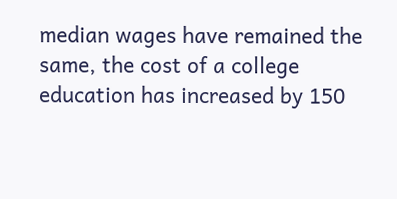median wages have remained the same, the cost of a college education has increased by 150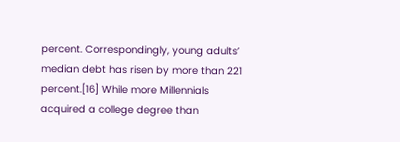percent. Correspondingly, young adults’ median debt has risen by more than 221 percent.[16] While more Millennials acquired a college degree than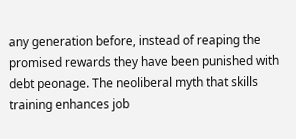any generation before, instead of reaping the promised rewards they have been punished with debt peonage. The neoliberal myth that skills training enhances job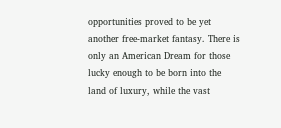opportunities proved to be yet another free-market fantasy. There is only an American Dream for those lucky enough to be born into the land of luxury, while the vast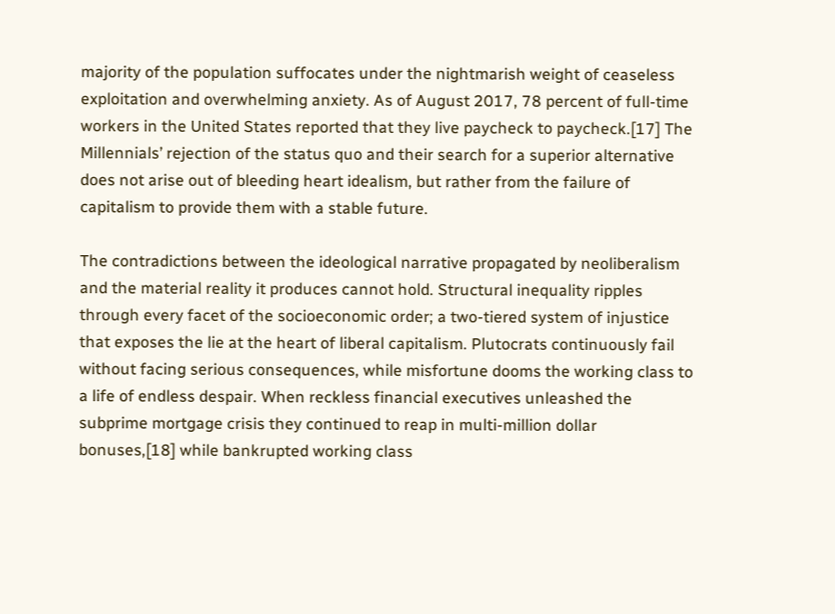majority of the population suffocates under the nightmarish weight of ceaseless exploitation and overwhelming anxiety. As of August 2017, 78 percent of full-time workers in the United States reported that they live paycheck to paycheck.[17] The Millennials’ rejection of the status quo and their search for a superior alternative does not arise out of bleeding heart idealism, but rather from the failure of capitalism to provide them with a stable future.

The contradictions between the ideological narrative propagated by neoliberalism and the material reality it produces cannot hold. Structural inequality ripples through every facet of the socioeconomic order; a two-tiered system of injustice that exposes the lie at the heart of liberal capitalism. Plutocrats continuously fail without facing serious consequences, while misfortune dooms the working class to a life of endless despair. When reckless financial executives unleashed the subprime mortgage crisis they continued to reap in multi-million dollar bonuses,[18] while bankrupted working class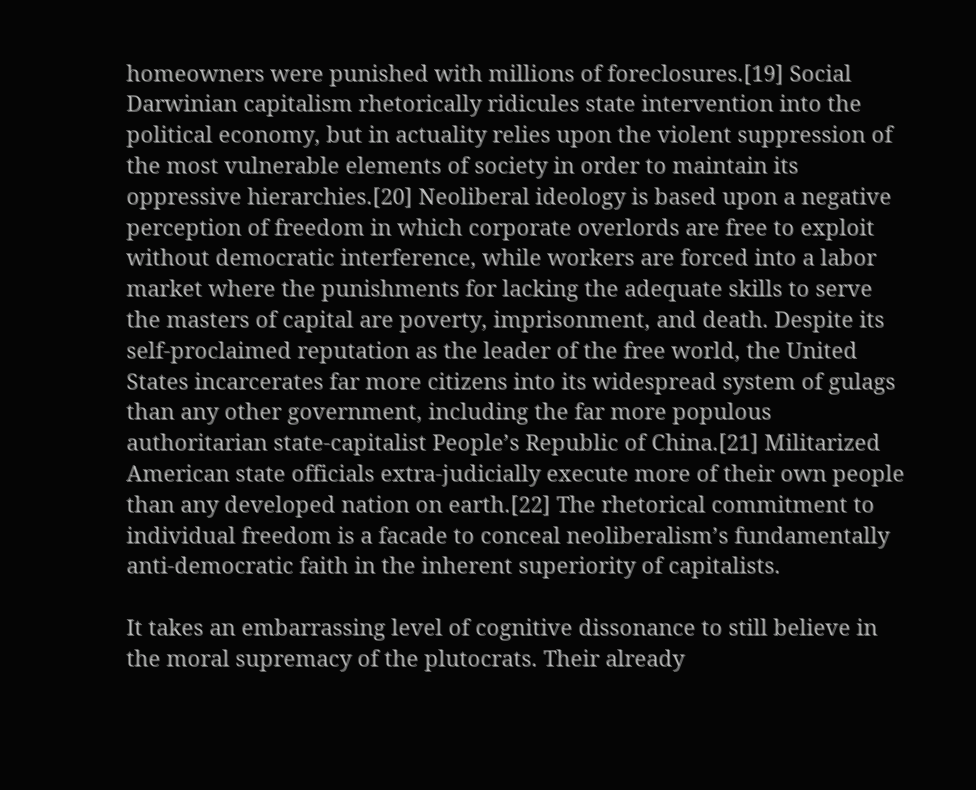homeowners were punished with millions of foreclosures.[19] Social Darwinian capitalism rhetorically ridicules state intervention into the political economy, but in actuality relies upon the violent suppression of the most vulnerable elements of society in order to maintain its oppressive hierarchies.[20] Neoliberal ideology is based upon a negative perception of freedom in which corporate overlords are free to exploit without democratic interference, while workers are forced into a labor market where the punishments for lacking the adequate skills to serve the masters of capital are poverty, imprisonment, and death. Despite its self-proclaimed reputation as the leader of the free world, the United States incarcerates far more citizens into its widespread system of gulags than any other government, including the far more populous authoritarian state-capitalist People’s Republic of China.[21] Militarized American state officials extra-judicially execute more of their own people than any developed nation on earth.[22] The rhetorical commitment to individual freedom is a facade to conceal neoliberalism’s fundamentally anti-democratic faith in the inherent superiority of capitalists.

It takes an embarrassing level of cognitive dissonance to still believe in the moral supremacy of the plutocrats. Their already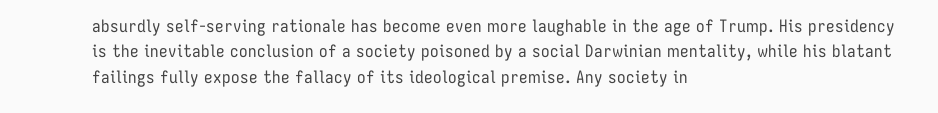absurdly self-serving rationale has become even more laughable in the age of Trump. His presidency is the inevitable conclusion of a society poisoned by a social Darwinian mentality, while his blatant failings fully expose the fallacy of its ideological premise. Any society in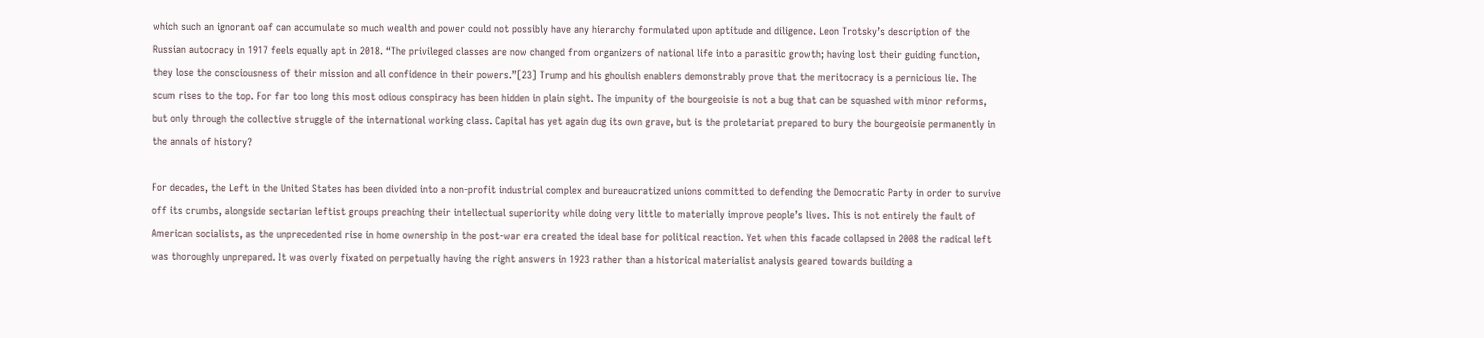which such an ignorant oaf can accumulate so much wealth and power could not possibly have any hierarchy formulated upon aptitude and diligence. Leon Trotsky’s description of the Russian autocracy in 1917 feels equally apt in 2018. “The privileged classes are now changed from organizers of national life into a parasitic growth; having lost their guiding function, they lose the consciousness of their mission and all confidence in their powers.”[23] Trump and his ghoulish enablers demonstrably prove that the meritocracy is a pernicious lie. The scum rises to the top. For far too long this most odious conspiracy has been hidden in plain sight. The impunity of the bourgeoisie is not a bug that can be squashed with minor reforms, but only through the collective struggle of the international working class. Capital has yet again dug its own grave, but is the proletariat prepared to bury the bourgeoisie permanently in the annals of history?

For decades, the Left in the United States has been divided into a non-profit industrial complex and bureaucratized unions committed to defending the Democratic Party in order to survive off its crumbs, alongside sectarian leftist groups preaching their intellectual superiority while doing very little to materially improve people’s lives. This is not entirely the fault of American socialists, as the unprecedented rise in home ownership in the post-war era created the ideal base for political reaction. Yet when this facade collapsed in 2008 the radical left was thoroughly unprepared. It was overly fixated on perpetually having the right answers in 1923 rather than a historical materialist analysis geared towards building a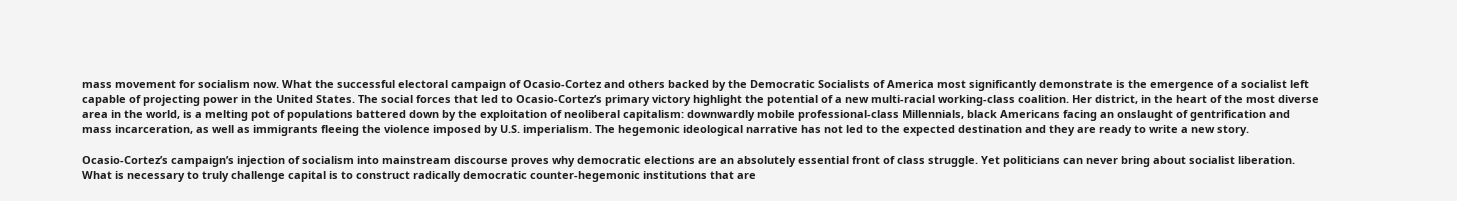mass movement for socialism now. What the successful electoral campaign of Ocasio-Cortez and others backed by the Democratic Socialists of America most significantly demonstrate is the emergence of a socialist left capable of projecting power in the United States. The social forces that led to Ocasio-Cortez’s primary victory highlight the potential of a new multi-racial working-class coalition. Her district, in the heart of the most diverse area in the world, is a melting pot of populations battered down by the exploitation of neoliberal capitalism: downwardly mobile professional-class Millennials, black Americans facing an onslaught of gentrification and mass incarceration, as well as immigrants fleeing the violence imposed by U.S. imperialism. The hegemonic ideological narrative has not led to the expected destination and they are ready to write a new story.

Ocasio-Cortez’s campaign’s injection of socialism into mainstream discourse proves why democratic elections are an absolutely essential front of class struggle. Yet politicians can never bring about socialist liberation. What is necessary to truly challenge capital is to construct radically democratic counter-hegemonic institutions that are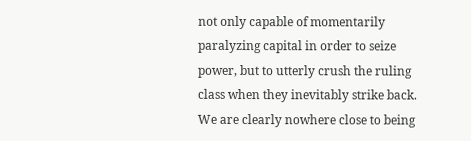not only capable of momentarily paralyzing capital in order to seize power, but to utterly crush the ruling class when they inevitably strike back. We are clearly nowhere close to being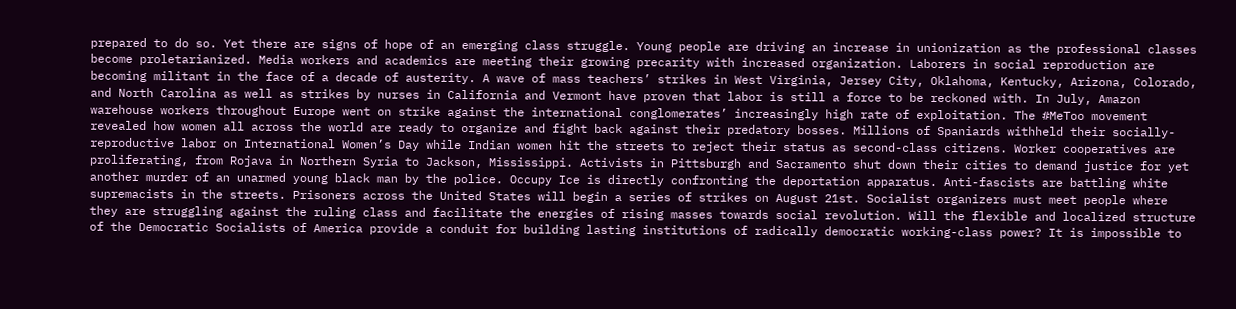prepared to do so. Yet there are signs of hope of an emerging class struggle. Young people are driving an increase in unionization as the professional classes become proletarianized. Media workers and academics are meeting their growing precarity with increased organization. Laborers in social reproduction are becoming militant in the face of a decade of austerity. A wave of mass teachers’ strikes in West Virginia, Jersey City, Oklahoma, Kentucky, Arizona, Colorado, and North Carolina as well as strikes by nurses in California and Vermont have proven that labor is still a force to be reckoned with. In July, Amazon warehouse workers throughout Europe went on strike against the international conglomerates’ increasingly high rate of exploitation. The #MeToo movement revealed how women all across the world are ready to organize and fight back against their predatory bosses. Millions of Spaniards withheld their socially-reproductive labor on International Women’s Day while Indian women hit the streets to reject their status as second-class citizens. Worker cooperatives are proliferating, from Rojava in Northern Syria to Jackson, Mississippi. Activists in Pittsburgh and Sacramento shut down their cities to demand justice for yet another murder of an unarmed young black man by the police. Occupy Ice is directly confronting the deportation apparatus. Anti-fascists are battling white supremacists in the streets. Prisoners across the United States will begin a series of strikes on August 21st. Socialist organizers must meet people where they are struggling against the ruling class and facilitate the energies of rising masses towards social revolution. Will the flexible and localized structure of the Democratic Socialists of America provide a conduit for building lasting institutions of radically democratic working-class power? It is impossible to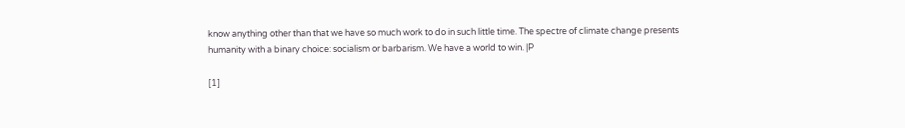know anything other than that we have so much work to do in such little time. The spectre of climate change presents humanity with a binary choice: socialism or barbarism. We have a world to win. |P

[1]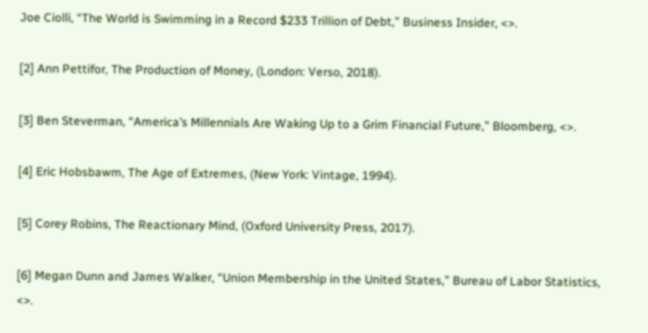Joe Ciolli, “The World is Swimming in a Record $233 Trillion of Debt,” Business Insider, <>.

[2] Ann Pettifor, The Production of Money, (London: Verso, 2018).

[3] Ben Steverman, “America’s Millennials Are Waking Up to a Grim Financial Future,” Bloomberg, <>.

[4] Eric Hobsbawm, The Age of Extremes, (New York: Vintage, 1994).

[5] Corey Robins, The Reactionary Mind, (Oxford University Press, 2017).

[6] Megan Dunn and James Walker, “Union Membership in the United States,” Bureau of Labor Statistics, <>.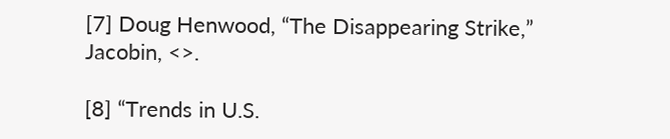[7] Doug Henwood, “The Disappearing Strike,” Jacobin, <>.

[8] “Trends in U.S.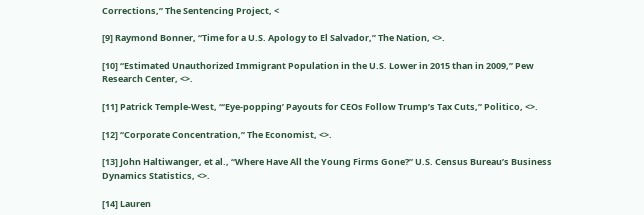Corrections,” The Sentencing Project, <

[9] Raymond Bonner, “Time for a U.S. Apology to El Salvador,” The Nation, <>.

[10] “Estimated Unauthorized Immigrant Population in the U.S. Lower in 2015 than in 2009,” Pew Research Center, <>.

[11] Patrick Temple-West, “‘Eye-popping’ Payouts for CEOs Follow Trump’s Tax Cuts,” Politico, <>.

[12] “Corporate Concentration,” The Economist, <>.

[13] John Haltiwanger, et al., “Where Have All the Young Firms Gone?” U.S. Census Bureau’s Business Dynamics Statistics, <>.

[14] Lauren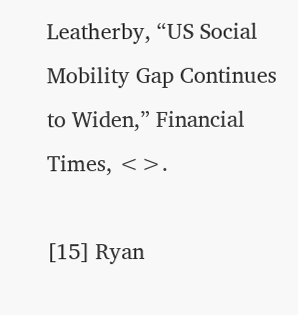Leatherby, “US Social Mobility Gap Continues to Widen,” Financial Times, <>.

[15] Ryan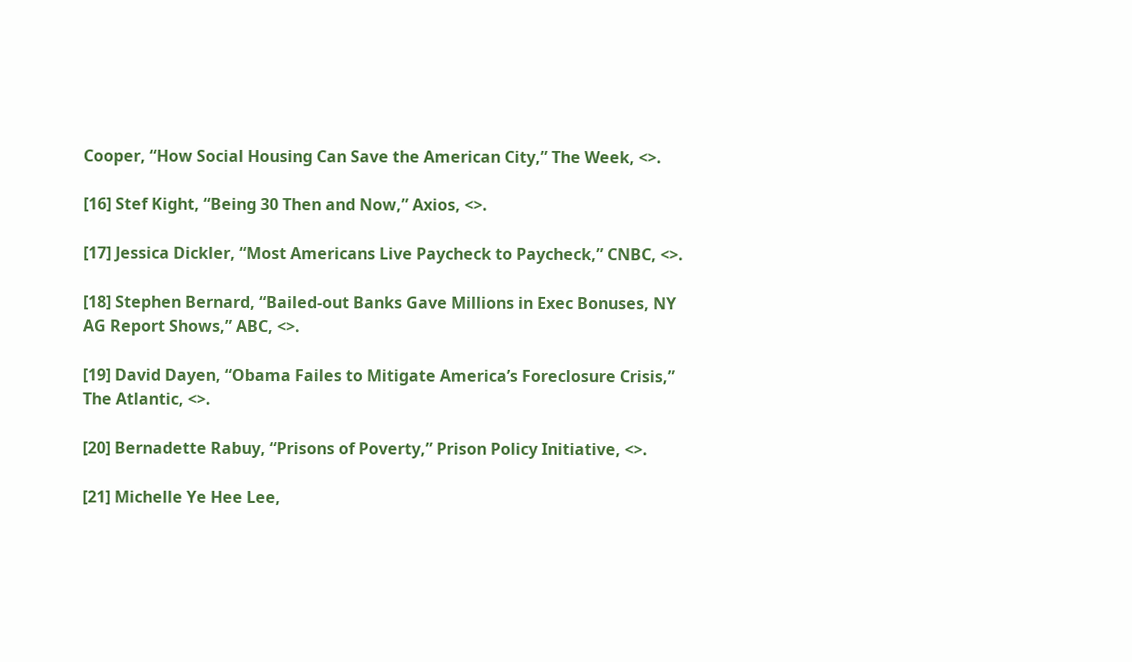Cooper, “How Social Housing Can Save the American City,” The Week, <>.

[16] Stef Kight, “Being 30 Then and Now,” Axios, <>.

[17] Jessica Dickler, “Most Americans Live Paycheck to Paycheck,” CNBC, <>.

[18] Stephen Bernard, “Bailed-out Banks Gave Millions in Exec Bonuses, NY AG Report Shows,” ABC, <>.

[19] David Dayen, “Obama Failes to Mitigate America’s Foreclosure Crisis,” The Atlantic, <>.

[20] Bernadette Rabuy, “Prisons of Poverty,” Prison Policy Initiative, <>.

[21] Michelle Ye Hee Lee,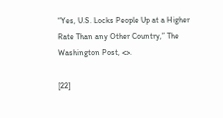“Yes, U.S. Locks People Up at a Higher Rate Than any Other Country,” The Washington Post, <>.

[22]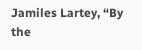Jamiles Lartey, “By the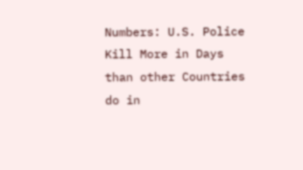Numbers: U.S. Police Kill More in Days than other Countries do in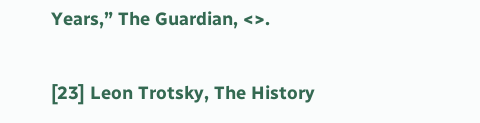Years,” The Guardian, <>.

[23] Leon Trotsky, The History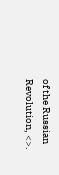of the Russian Revolution, <>.